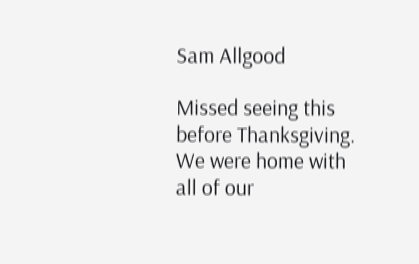Sam Allgood

Missed seeing this before Thanksgiving. We were home with all of our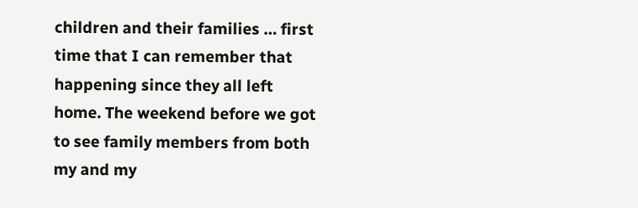children and their families … first time that I can remember that happening since they all left home. The weekend before we got to see family members from both my and my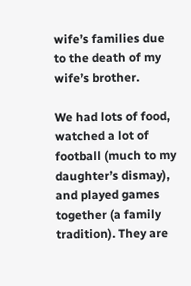wife’s families due to the death of my wife’s brother.

We had lots of food, watched a lot of football (much to my daughter’s dismay), and played games together (a family tradition). They are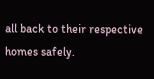all back to their respective homes safely.